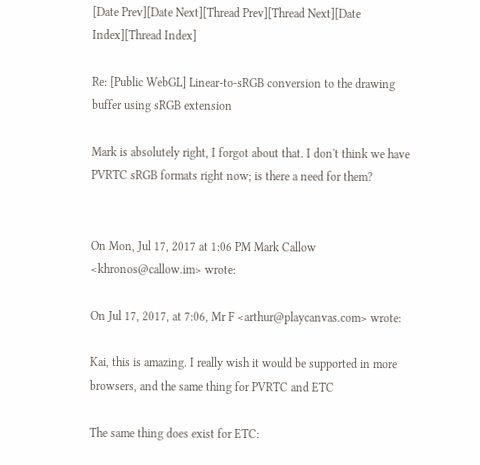[Date Prev][Date Next][Thread Prev][Thread Next][Date Index][Thread Index]

Re: [Public WebGL] Linear-to-sRGB conversion to the drawing buffer using sRGB extension

Mark is absolutely right, I forgot about that. I don't think we have PVRTC sRGB formats right now; is there a need for them?


On Mon, Jul 17, 2017 at 1:06 PM Mark Callow <khronos@callow.im> wrote:

On Jul 17, 2017, at 7:06, Mr F <arthur@playcanvas.com> wrote:

Kai, this is amazing. I really wish it would be supported in more browsers, and the same thing for PVRTC and ETC

The same thing does exist for ETC: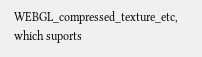WEBGL_compressed_texture_etc, which suports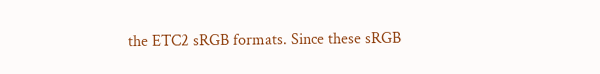the ETC2 sRGB formats. Since these sRGB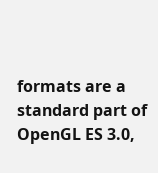formats are a standard part of OpenGL ES 3.0,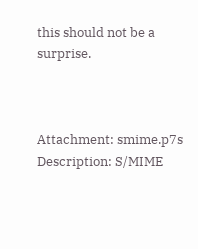this should not be a surprise.



Attachment: smime.p7s
Description: S/MIME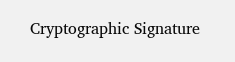Cryptographic Signature